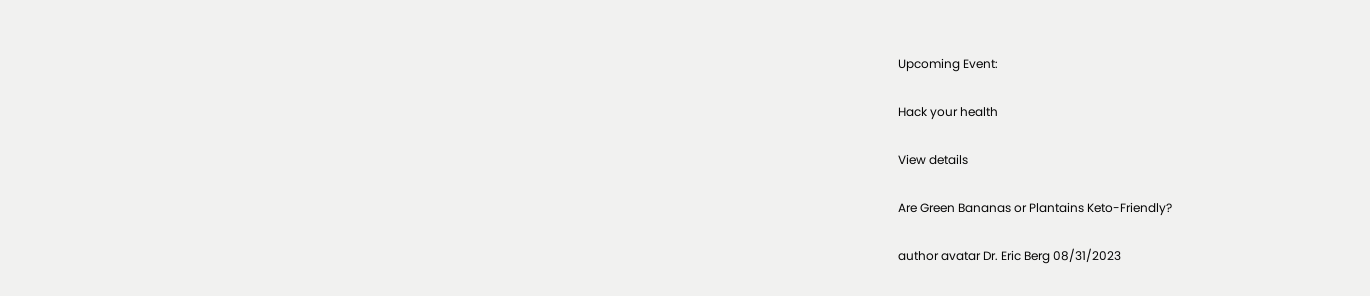Upcoming Event:

Hack your health

View details

Are Green Bananas or Plantains Keto-Friendly?

author avatar Dr. Eric Berg 08/31/2023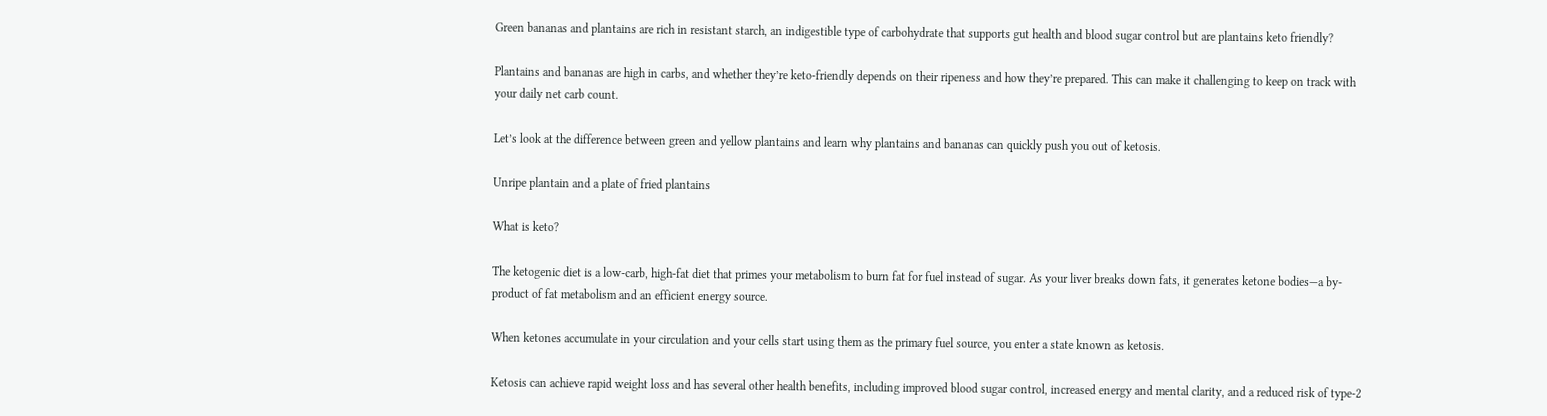Green bananas and plantains are rich in resistant starch, an indigestible type of carbohydrate that supports gut health and blood sugar control but are plantains keto friendly?

Plantains and bananas are high in carbs, and whether they’re keto-friendly depends on their ripeness and how they’re prepared. This can make it challenging to keep on track with your daily net carb count.

Let’s look at the difference between green and yellow plantains and learn why plantains and bananas can quickly push you out of ketosis.

Unripe plantain and a plate of fried plantains

What is keto?

The ketogenic diet is a low-carb, high-fat diet that primes your metabolism to burn fat for fuel instead of sugar. As your liver breaks down fats, it generates ketone bodies—a by-product of fat metabolism and an efficient energy source.

When ketones accumulate in your circulation and your cells start using them as the primary fuel source, you enter a state known as ketosis.

Ketosis can achieve rapid weight loss and has several other health benefits, including improved blood sugar control, increased energy and mental clarity, and a reduced risk of type-2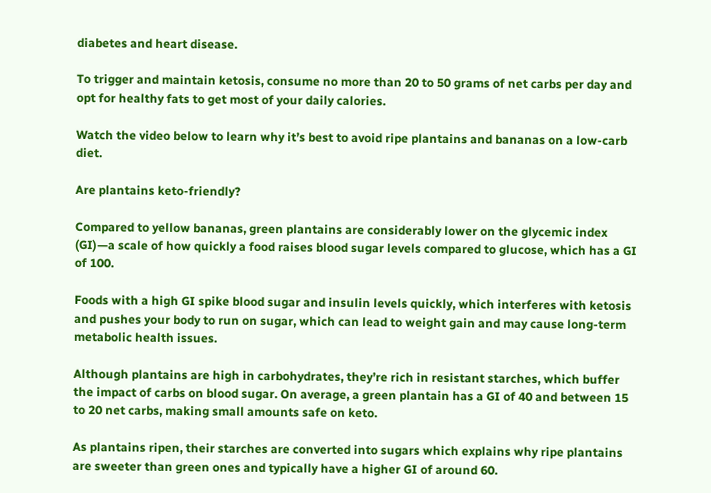diabetes and heart disease.

To trigger and maintain ketosis, consume no more than 20 to 50 grams of net carbs per day and opt for healthy fats to get most of your daily calories.

Watch the video below to learn why it’s best to avoid ripe plantains and bananas on a low-carb diet.

Are plantains keto-friendly?

Compared to yellow bananas, green plantains are considerably lower on the glycemic index (GI)—a scale of how quickly a food raises blood sugar levels compared to glucose, which has a GI of 100.

Foods with a high GI spike blood sugar and insulin levels quickly, which interferes with ketosis and pushes your body to run on sugar, which can lead to weight gain and may cause long-term metabolic health issues.

Although plantains are high in carbohydrates, they’re rich in resistant starches, which buffer the impact of carbs on blood sugar. On average, a green plantain has a GI of 40 and between 15 to 20 net carbs, making small amounts safe on keto.

As plantains ripen, their starches are converted into sugars which explains why ripe plantains are sweeter than green ones and typically have a higher GI of around 60.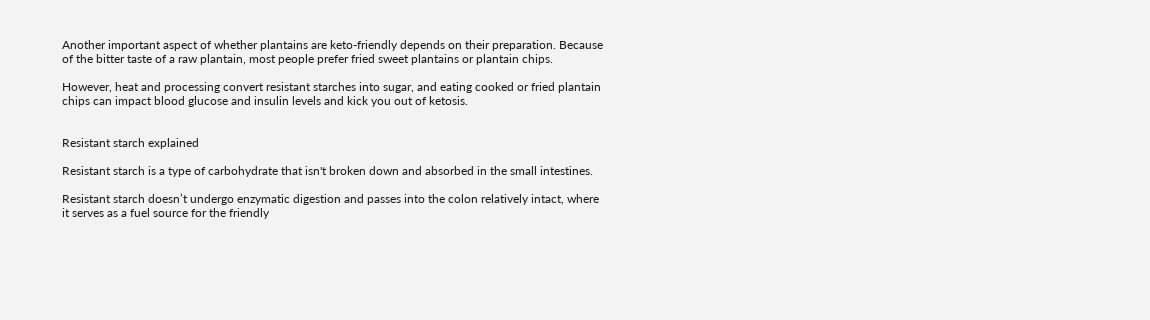Another important aspect of whether plantains are keto-friendly depends on their preparation. Because of the bitter taste of a raw plantain, most people prefer fried sweet plantains or plantain chips.

However, heat and processing convert resistant starches into sugar, and eating cooked or fried plantain chips can impact blood glucose and insulin levels and kick you out of ketosis.


Resistant starch explained

Resistant starch is a type of carbohydrate that isn't broken down and absorbed in the small intestines.

Resistant starch doesn’t undergo enzymatic digestion and passes into the colon relatively intact, where it serves as a fuel source for the friendly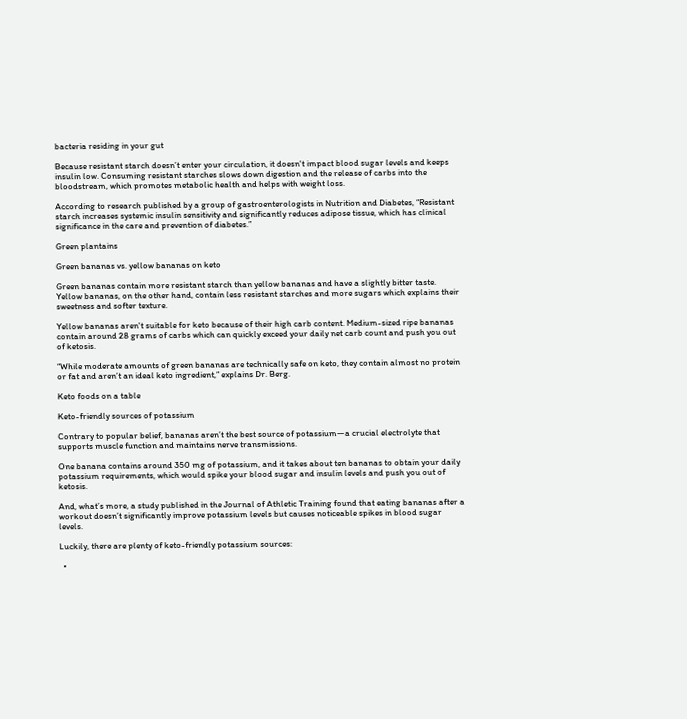bacteria residing in your gut

Because resistant starch doesn’t enter your circulation, it doesn't impact blood sugar levels and keeps insulin low. Consuming resistant starches slows down digestion and the release of carbs into the bloodstream, which promotes metabolic health and helps with weight loss.

According to research published by a group of gastroenterologists in Nutrition and Diabetes, “Resistant starch increases systemic insulin sensitivity and significantly reduces adipose tissue, which has clinical significance in the care and prevention of diabetes.”

Green plantains

Green bananas vs. yellow bananas on keto

Green bananas contain more resistant starch than yellow bananas and have a slightly bitter taste. Yellow bananas, on the other hand, contain less resistant starches and more sugars which explains their sweetness and softer texture.

Yellow bananas aren't suitable for keto because of their high carb content. Medium-sized ripe bananas contain around 28 grams of carbs which can quickly exceed your daily net carb count and push you out of ketosis.

“While moderate amounts of green bananas are technically safe on keto, they contain almost no protein or fat and aren’t an ideal keto ingredient,” explains Dr. Berg.

Keto foods on a table

Keto-friendly sources of potassium

Contrary to popular belief, bananas aren’t the best source of potassium—a crucial electrolyte that supports muscle function and maintains nerve transmissions.

One banana contains around 350 mg of potassium, and it takes about ten bananas to obtain your daily potassium requirements, which would spike your blood sugar and insulin levels and push you out of ketosis.

And, what’s more, a study published in the Journal of Athletic Training found that eating bananas after a workout doesn’t significantly improve potassium levels but causes noticeable spikes in blood sugar levels.

Luckily, there are plenty of keto-friendly potassium sources:

  •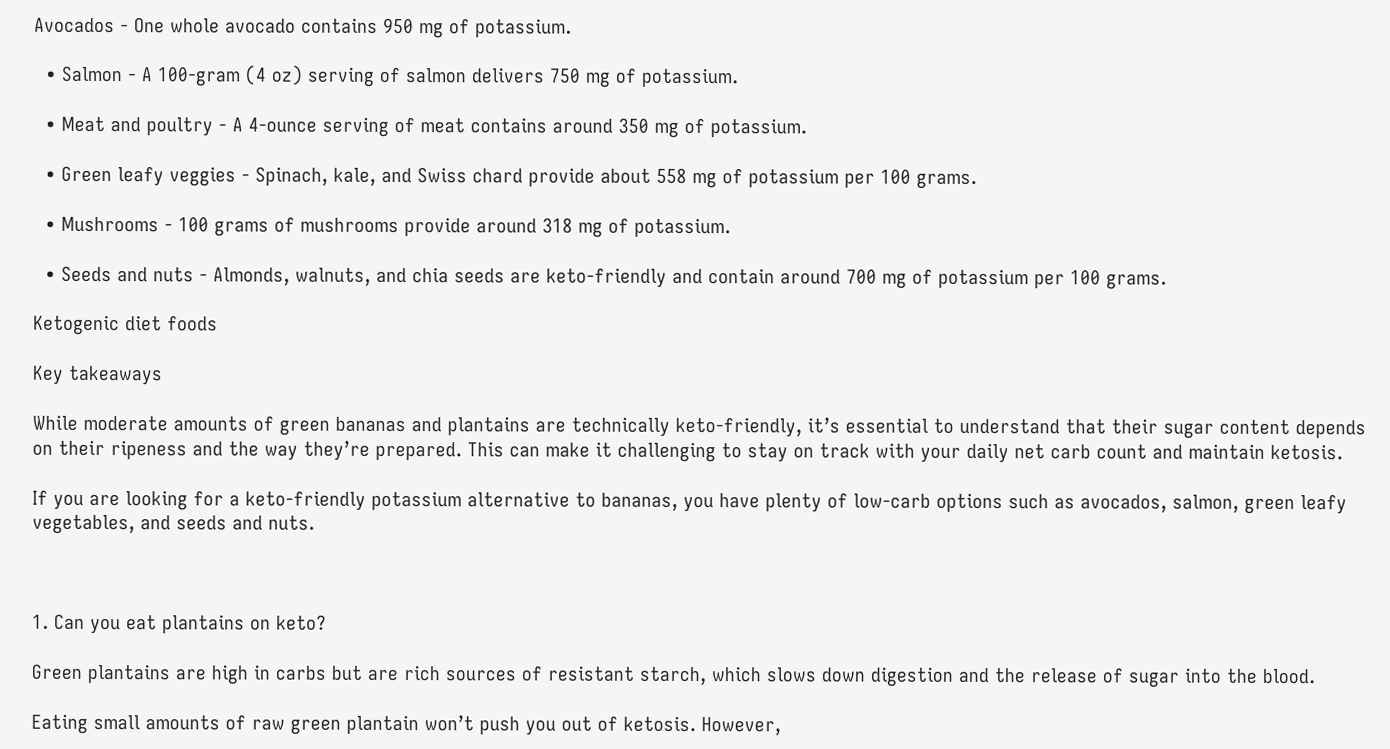Avocados - One whole avocado contains 950 mg of potassium.

  • Salmon - A 100-gram (4 oz) serving of salmon delivers 750 mg of potassium.

  • Meat and poultry - A 4-ounce serving of meat contains around 350 mg of potassium.

  • Green leafy veggies - Spinach, kale, and Swiss chard provide about 558 mg of potassium per 100 grams.

  • Mushrooms - 100 grams of mushrooms provide around 318 mg of potassium.

  • Seeds and nuts - Almonds, walnuts, and chia seeds are keto-friendly and contain around 700 mg of potassium per 100 grams.

Ketogenic diet foods

Key takeaways

While moderate amounts of green bananas and plantains are technically keto-friendly, it’s essential to understand that their sugar content depends on their ripeness and the way they’re prepared. This can make it challenging to stay on track with your daily net carb count and maintain ketosis.

If you are looking for a keto-friendly potassium alternative to bananas, you have plenty of low-carb options such as avocados, salmon, green leafy vegetables, and seeds and nuts.



1. Can you eat plantains on keto?

Green plantains are high in carbs but are rich sources of resistant starch, which slows down digestion and the release of sugar into the blood.

Eating small amounts of raw green plantain won’t push you out of ketosis. However,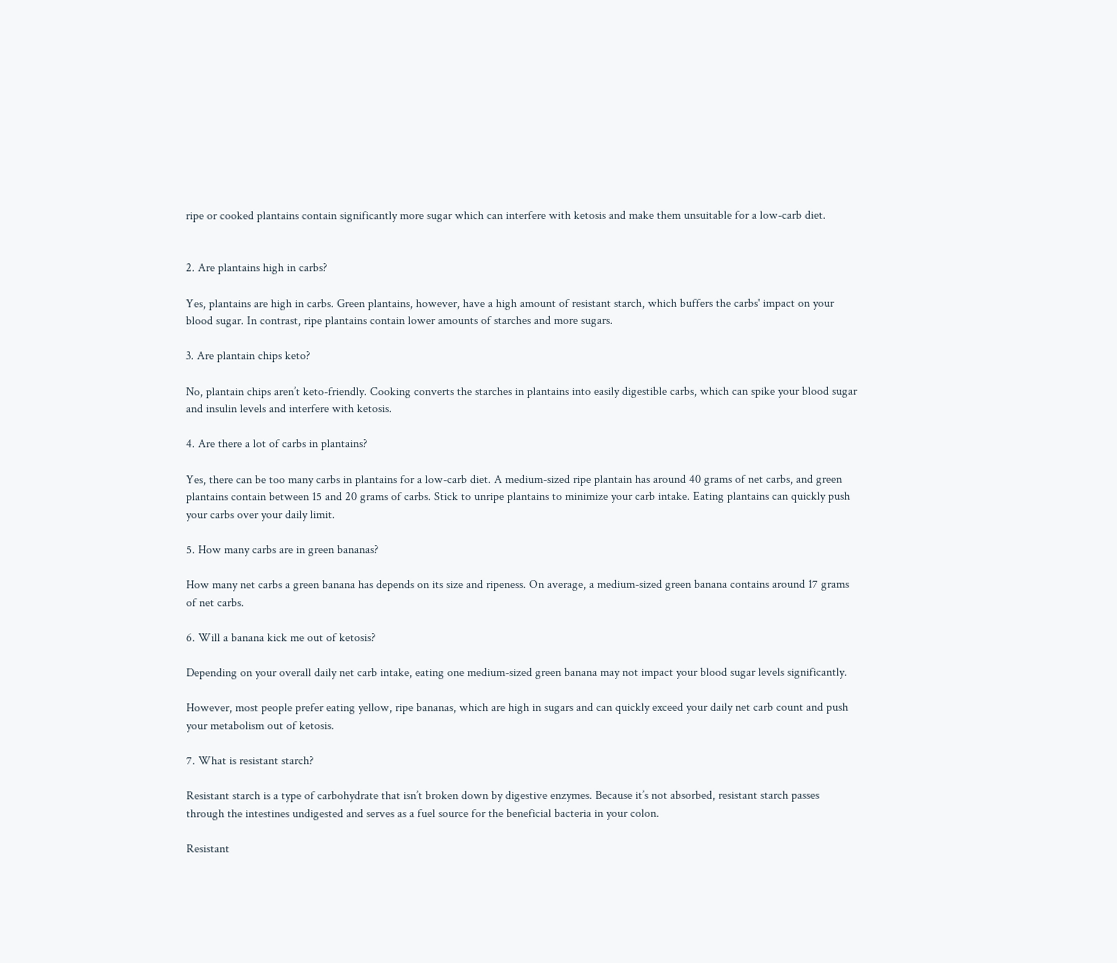ripe or cooked plantains contain significantly more sugar which can interfere with ketosis and make them unsuitable for a low-carb diet.


2. Are plantains high in carbs?

Yes, plantains are high in carbs. Green plantains, however, have a high amount of resistant starch, which buffers the carbs' impact on your blood sugar. In contrast, ripe plantains contain lower amounts of starches and more sugars.

3. Are plantain chips keto?

No, plantain chips aren’t keto-friendly. Cooking converts the starches in plantains into easily digestible carbs, which can spike your blood sugar and insulin levels and interfere with ketosis.

4. Are there a lot of carbs in plantains?

Yes, there can be too many carbs in plantains for a low-carb diet. A medium-sized ripe plantain has around 40 grams of net carbs, and green plantains contain between 15 and 20 grams of carbs. Stick to unripe plantains to minimize your carb intake. Eating plantains can quickly push your carbs over your daily limit.

5. How many carbs are in green bananas?

How many net carbs a green banana has depends on its size and ripeness. On average, a medium-sized green banana contains around 17 grams of net carbs.

6. Will a banana kick me out of ketosis?

Depending on your overall daily net carb intake, eating one medium-sized green banana may not impact your blood sugar levels significantly.

However, most people prefer eating yellow, ripe bananas, which are high in sugars and can quickly exceed your daily net carb count and push your metabolism out of ketosis.

7. What is resistant starch?

Resistant starch is a type of carbohydrate that isn’t broken down by digestive enzymes. Because it’s not absorbed, resistant starch passes through the intestines undigested and serves as a fuel source for the beneficial bacteria in your colon.

Resistant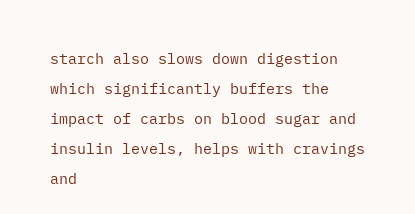starch also slows down digestion which significantly buffers the impact of carbs on blood sugar and insulin levels, helps with cravings and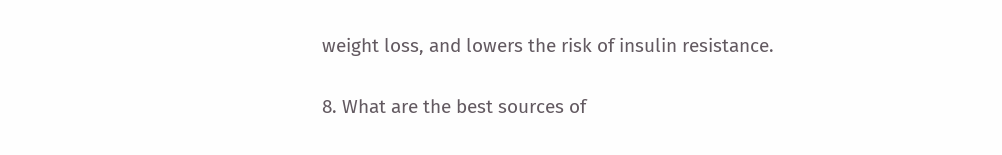weight loss, and lowers the risk of insulin resistance.

8. What are the best sources of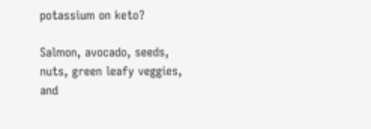potassium on keto?

Salmon, avocado, seeds, nuts, green leafy veggies, and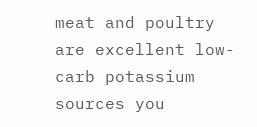meat and poultry are excellent low-carb potassium sources you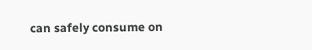can safely consume on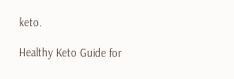keto.

Healthy Keto Guide for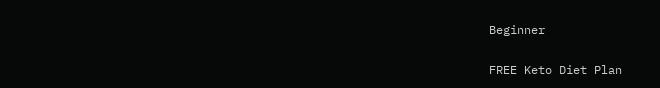Beginner

FREE Keto Diet Plan